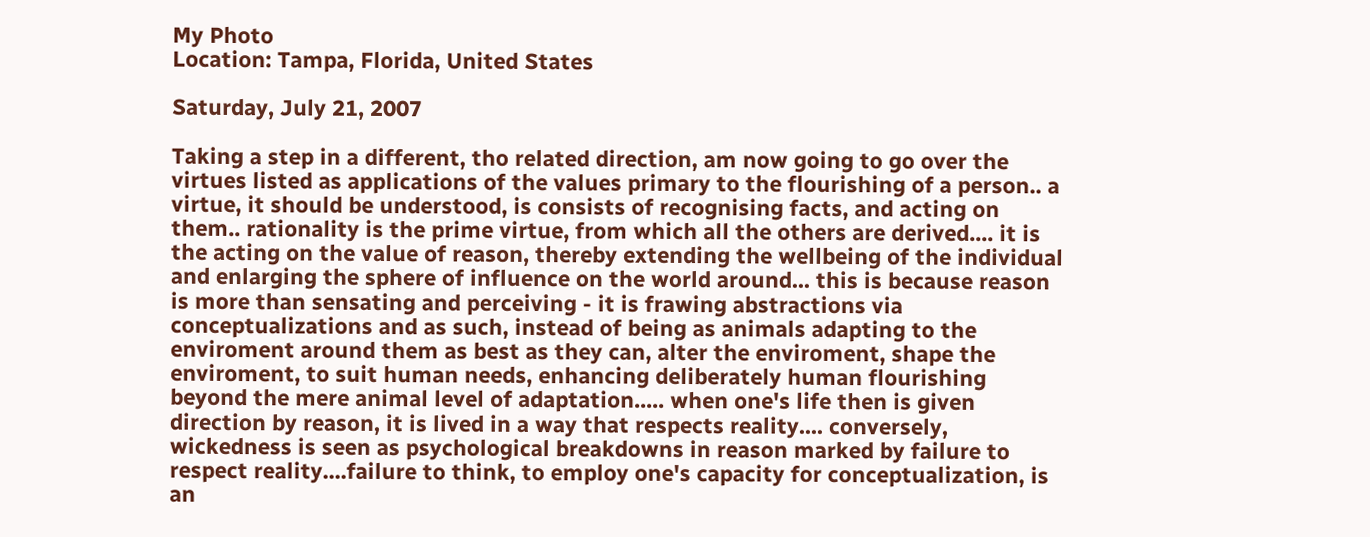My Photo
Location: Tampa, Florida, United States

Saturday, July 21, 2007

Taking a step in a different, tho related direction, am now going to go over the virtues listed as applications of the values primary to the flourishing of a person.. a virtue, it should be understood, is consists of recognising facts, and acting on them.. rationality is the prime virtue, from which all the others are derived.... it is the acting on the value of reason, thereby extending the wellbeing of the individual and enlarging the sphere of influence on the world around... this is because reason is more than sensating and perceiving - it is frawing abstractions via conceptualizations and as such, instead of being as animals adapting to the enviroment around them as best as they can, alter the enviroment, shape the enviroment, to suit human needs, enhancing deliberately human flourishing beyond the mere animal level of adaptation..... when one's life then is given direction by reason, it is lived in a way that respects reality.... conversely, wickedness is seen as psychological breakdowns in reason marked by failure to respect reality....failure to think, to employ one's capacity for conceptualization, is an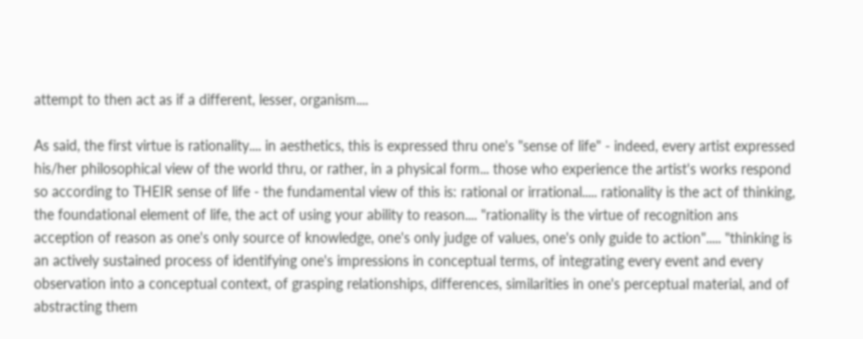attempt to then act as if a different, lesser, organism....

As said, the first virtue is rationality.... in aesthetics, this is expressed thru one's "sense of life" - indeed, every artist expressed his/her philosophical view of the world thru, or rather, in a physical form... those who experience the artist's works respond so according to THEIR sense of life - the fundamental view of this is: rational or irrational..... rationality is the act of thinking, the foundational element of life, the act of using your ability to reason.... "rationality is the virtue of recognition ans acception of reason as one's only source of knowledge, one's only judge of values, one's only guide to action"..... "thinking is an actively sustained process of identifying one's impressions in conceptual terms, of integrating every event and every observation into a conceptual context, of grasping relationships, differences, similarities in one's perceptual material, and of abstracting them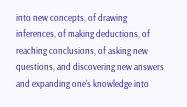into new concepts, of drawing inferences, of making deductions, of reaching conclusions, of asking new questions, and discovering new answers and expanding one's knowledge into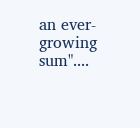an ever-growing sum"....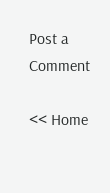Post a Comment

<< Home